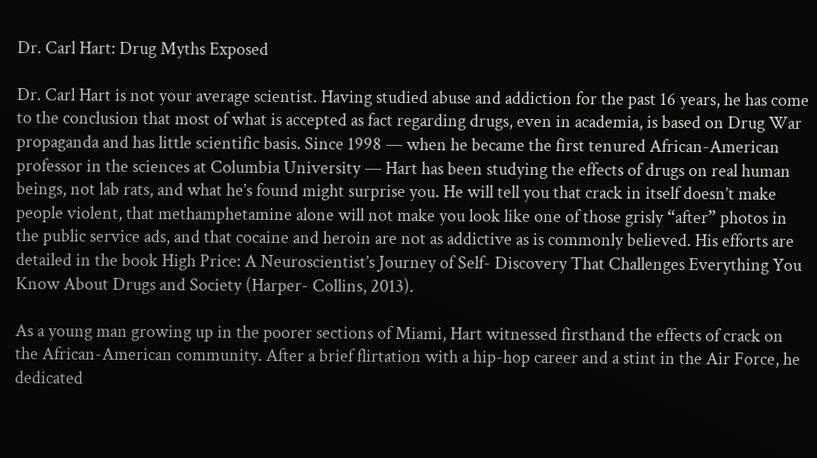Dr. Carl Hart: Drug Myths Exposed

Dr. Carl Hart is not your average scientist. Having studied abuse and addiction for the past 16 years, he has come to the conclusion that most of what is accepted as fact regarding drugs, even in academia, is based on Drug War propaganda and has little scientific basis. Since 1998 — when he became the first tenured African-American professor in the sciences at Columbia University — Hart has been studying the effects of drugs on real human beings, not lab rats, and what he’s found might surprise you. He will tell you that crack in itself doesn’t make people violent, that methamphetamine alone will not make you look like one of those grisly “after” photos in the public service ads, and that cocaine and heroin are not as addictive as is commonly believed. His efforts are detailed in the book High Price: A Neuroscientist’s Journey of Self- Discovery That Challenges Everything You Know About Drugs and Society (Harper- Collins, 2013).

As a young man growing up in the poorer sections of Miami, Hart witnessed firsthand the effects of crack on the African-American community. After a brief flirtation with a hip-hop career and a stint in the Air Force, he dedicated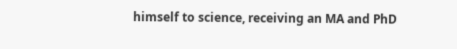himself to science, receiving an MA and PhD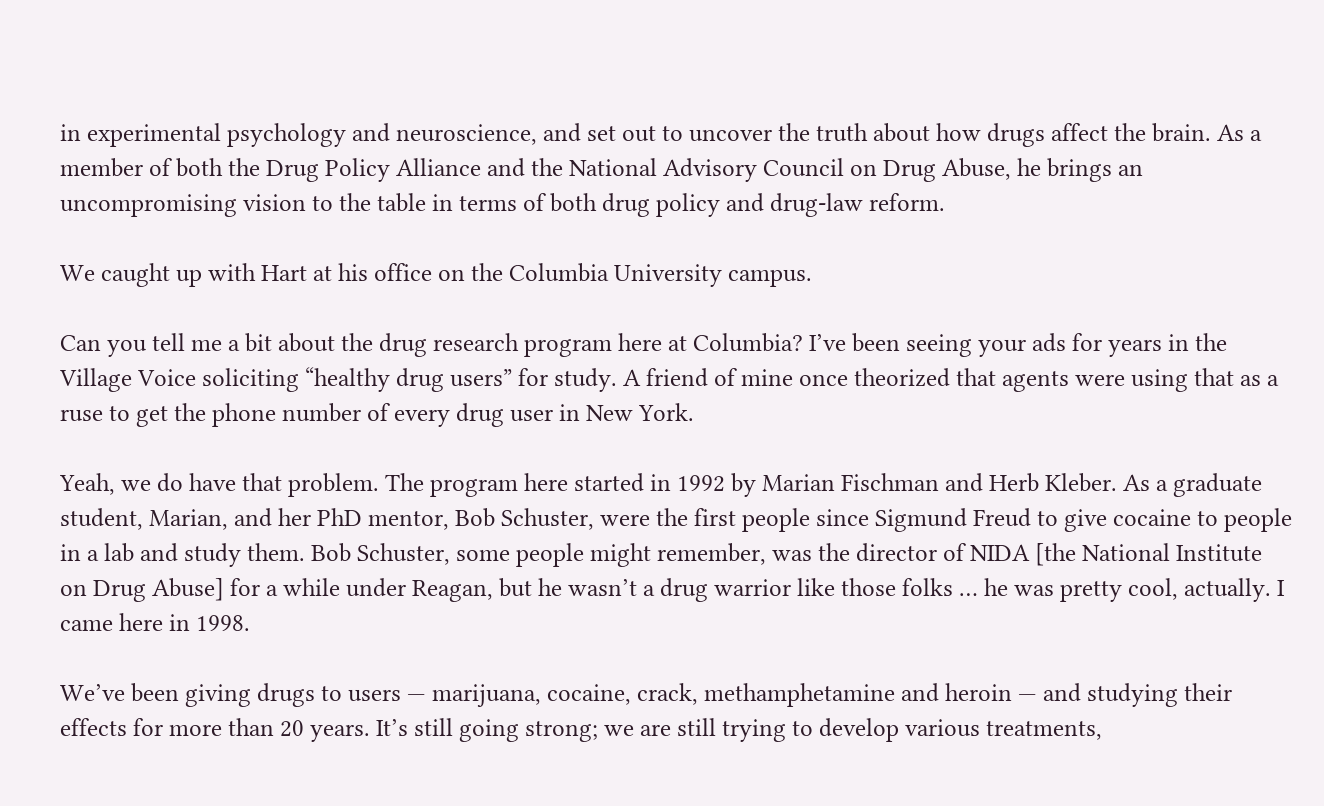in experimental psychology and neuroscience, and set out to uncover the truth about how drugs affect the brain. As a member of both the Drug Policy Alliance and the National Advisory Council on Drug Abuse, he brings an uncompromising vision to the table in terms of both drug policy and drug-law reform.

We caught up with Hart at his office on the Columbia University campus.

Can you tell me a bit about the drug research program here at Columbia? I’ve been seeing your ads for years in the Village Voice soliciting “healthy drug users” for study. A friend of mine once theorized that agents were using that as a ruse to get the phone number of every drug user in New York.

Yeah, we do have that problem. The program here started in 1992 by Marian Fischman and Herb Kleber. As a graduate student, Marian, and her PhD mentor, Bob Schuster, were the first people since Sigmund Freud to give cocaine to people in a lab and study them. Bob Schuster, some people might remember, was the director of NIDA [the National Institute on Drug Abuse] for a while under Reagan, but he wasn’t a drug warrior like those folks … he was pretty cool, actually. I came here in 1998.

We’ve been giving drugs to users — marijuana, cocaine, crack, methamphetamine and heroin — and studying their effects for more than 20 years. It’s still going strong; we are still trying to develop various treatments,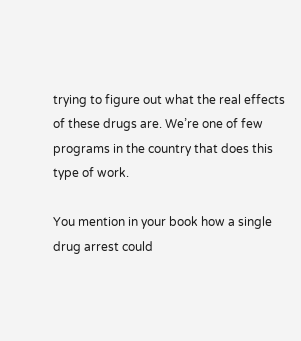trying to figure out what the real effects of these drugs are. We’re one of few programs in the country that does this type of work.

You mention in your book how a single drug arrest could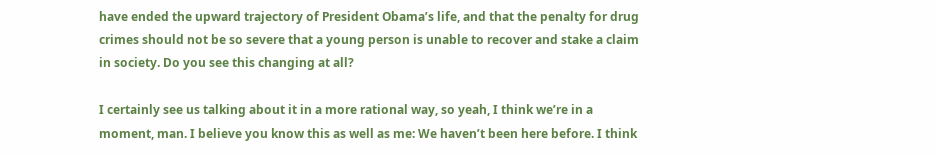have ended the upward trajectory of President Obama’s life, and that the penalty for drug crimes should not be so severe that a young person is unable to recover and stake a claim in society. Do you see this changing at all?

I certainly see us talking about it in a more rational way, so yeah, I think we’re in a moment, man. I believe you know this as well as me: We haven’t been here before. I think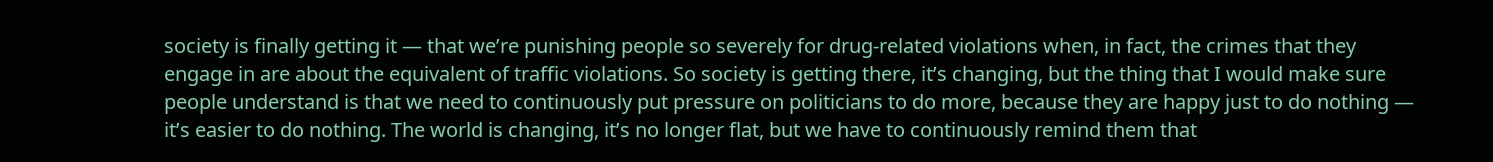society is finally getting it — that we’re punishing people so severely for drug-related violations when, in fact, the crimes that they engage in are about the equivalent of traffic violations. So society is getting there, it’s changing, but the thing that I would make sure people understand is that we need to continuously put pressure on politicians to do more, because they are happy just to do nothing — it’s easier to do nothing. The world is changing, it’s no longer flat, but we have to continuously remind them that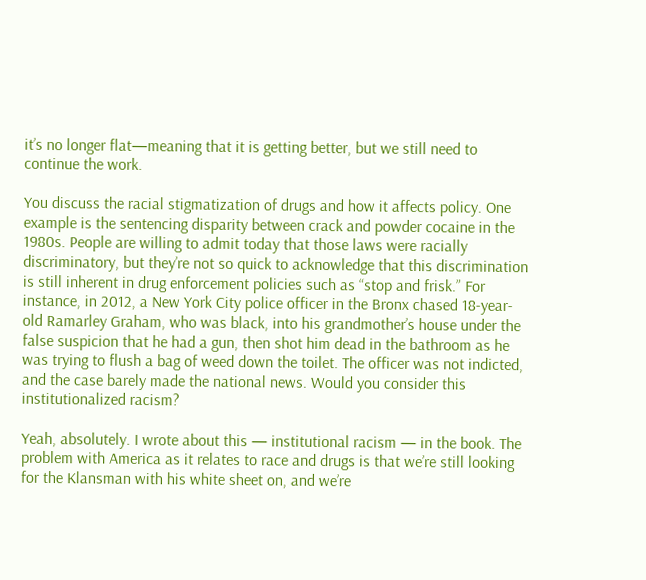it’s no longer flat—meaning that it is getting better, but we still need to continue the work.

You discuss the racial stigmatization of drugs and how it affects policy. One example is the sentencing disparity between crack and powder cocaine in the 1980s. People are willing to admit today that those laws were racially discriminatory, but they’re not so quick to acknowledge that this discrimination is still inherent in drug enforcement policies such as “stop and frisk.” For instance, in 2012, a New York City police officer in the Bronx chased 18-year-old Ramarley Graham, who was black, into his grandmother’s house under the false suspicion that he had a gun, then shot him dead in the bathroom as he was trying to flush a bag of weed down the toilet. The officer was not indicted, and the case barely made the national news. Would you consider this institutionalized racism?

Yeah, absolutely. I wrote about this — institutional racism — in the book. The problem with America as it relates to race and drugs is that we’re still looking for the Klansman with his white sheet on, and we’re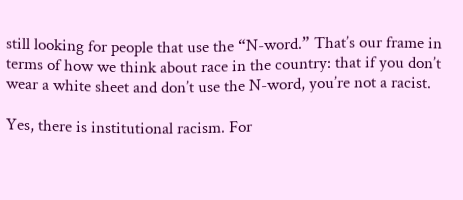still looking for people that use the “N-word.” That’s our frame in terms of how we think about race in the country: that if you don’t wear a white sheet and don’t use the N-word, you’re not a racist.

Yes, there is institutional racism. For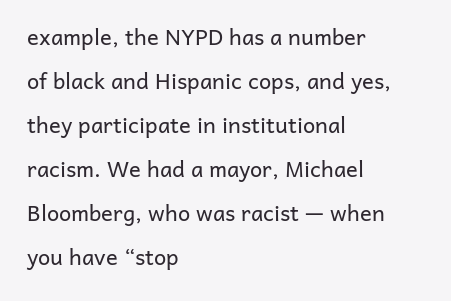example, the NYPD has a number of black and Hispanic cops, and yes, they participate in institutional racism. We had a mayor, Michael Bloomberg, who was racist — when you have “stop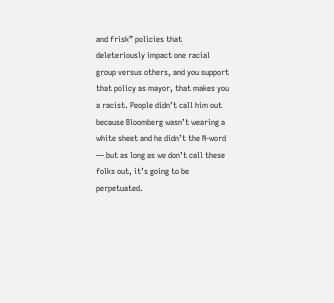and frisk” policies that deleteriously impact one racial group versus others, and you support that policy as mayor, that makes you a racist. People didn’t call him out because Bloomberg wasn’t wearing a white sheet and he didn’t the N-word — but as long as we don’t call these folks out, it’s going to be perpetuated.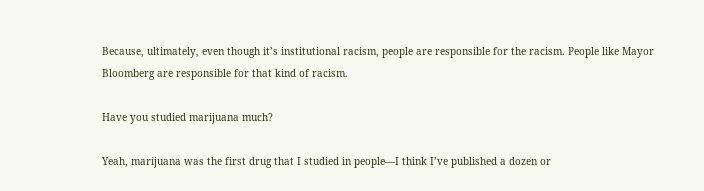Because, ultimately, even though it’s institutional racism, people are responsible for the racism. People like Mayor Bloomberg are responsible for that kind of racism.

Have you studied marijuana much?

Yeah, marijuana was the first drug that I studied in people—I think I’ve published a dozen or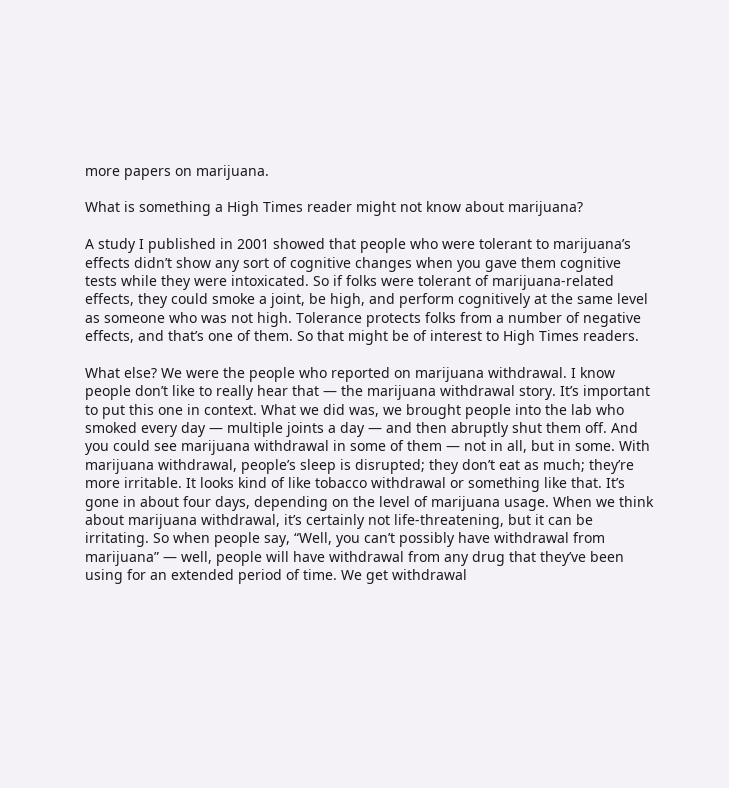more papers on marijuana.

What is something a High Times reader might not know about marijuana?

A study I published in 2001 showed that people who were tolerant to marijuana’s effects didn’t show any sort of cognitive changes when you gave them cognitive tests while they were intoxicated. So if folks were tolerant of marijuana-related effects, they could smoke a joint, be high, and perform cognitively at the same level as someone who was not high. Tolerance protects folks from a number of negative effects, and that’s one of them. So that might be of interest to High Times readers.

What else? We were the people who reported on marijuana withdrawal. I know people don’t like to really hear that — the marijuana withdrawal story. It’s important to put this one in context. What we did was, we brought people into the lab who smoked every day — multiple joints a day — and then abruptly shut them off. And you could see marijuana withdrawal in some of them — not in all, but in some. With marijuana withdrawal, people’s sleep is disrupted; they don’t eat as much; they’re more irritable. It looks kind of like tobacco withdrawal or something like that. It’s gone in about four days, depending on the level of marijuana usage. When we think about marijuana withdrawal, it’s certainly not life-threatening, but it can be irritating. So when people say, “Well, you can’t possibly have withdrawal from marijuana” — well, people will have withdrawal from any drug that they’ve been using for an extended period of time. We get withdrawal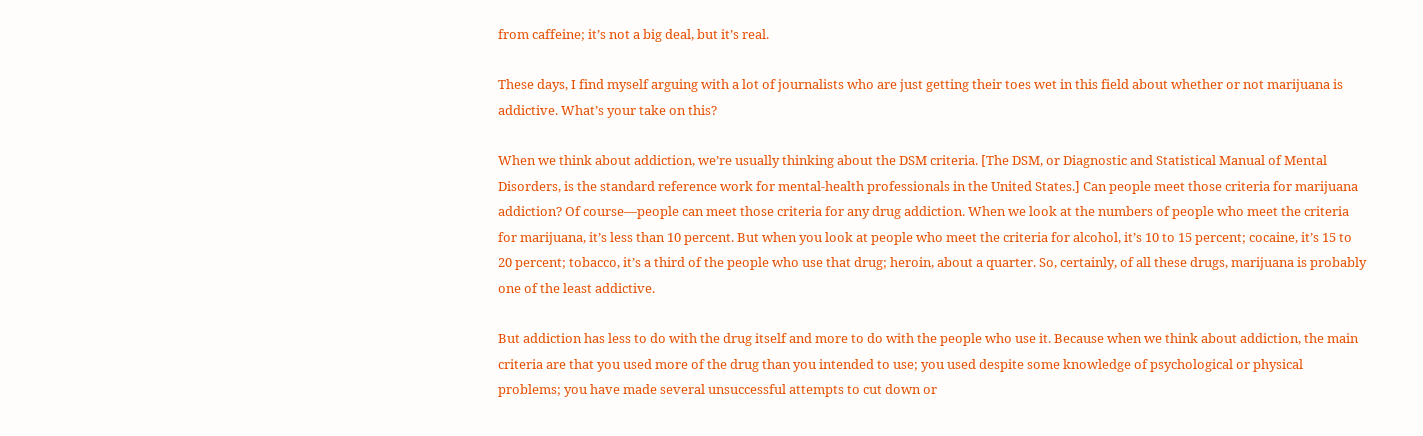from caffeine; it’s not a big deal, but it’s real.

These days, I find myself arguing with a lot of journalists who are just getting their toes wet in this field about whether or not marijuana is addictive. What’s your take on this?

When we think about addiction, we’re usually thinking about the DSM criteria. [The DSM, or Diagnostic and Statistical Manual of Mental Disorders, is the standard reference work for mental-health professionals in the United States.] Can people meet those criteria for marijuana addiction? Of course—people can meet those criteria for any drug addiction. When we look at the numbers of people who meet the criteria for marijuana, it’s less than 10 percent. But when you look at people who meet the criteria for alcohol, it’s 10 to 15 percent; cocaine, it’s 15 to 20 percent; tobacco, it’s a third of the people who use that drug; heroin, about a quarter. So, certainly, of all these drugs, marijuana is probably one of the least addictive.

But addiction has less to do with the drug itself and more to do with the people who use it. Because when we think about addiction, the main criteria are that you used more of the drug than you intended to use; you used despite some knowledge of psychological or physical problems; you have made several unsuccessful attempts to cut down or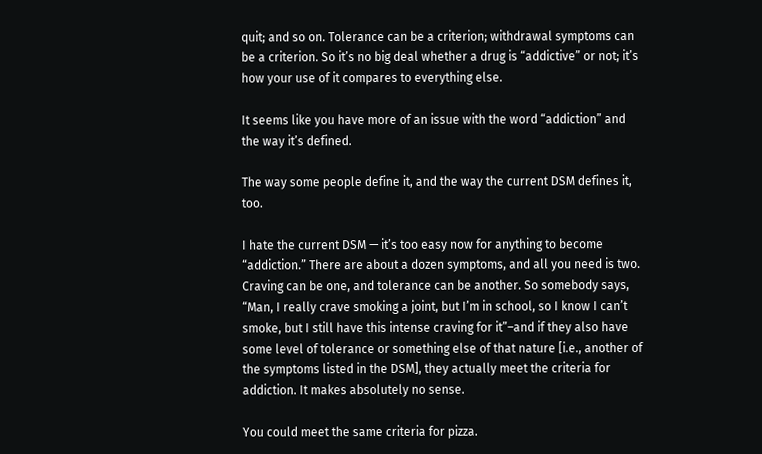quit; and so on. Tolerance can be a criterion; withdrawal symptoms can be a criterion. So it’s no big deal whether a drug is “addictive” or not; it’s how your use of it compares to everything else.

It seems like you have more of an issue with the word “addiction” and the way it’s defined.

The way some people define it, and the way the current DSM defines it, too.

I hate the current DSM — it’s too easy now for anything to become “addiction.” There are about a dozen symptoms, and all you need is two. Craving can be one, and tolerance can be another. So somebody says, “Man, I really crave smoking a joint, but I’m in school, so I know I can’t smoke, but I still have this intense craving for it”–and if they also have some level of tolerance or something else of that nature [i.e., another of the symptoms listed in the DSM], they actually meet the criteria for addiction. It makes absolutely no sense.

You could meet the same criteria for pizza.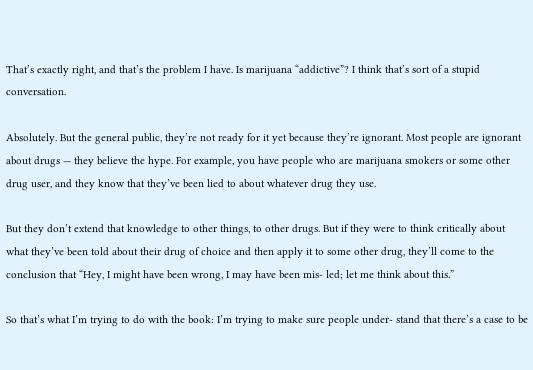That’s exactly right, and that’s the problem I have. Is marijuana “addictive”? I think that’s sort of a stupid conversation.

Absolutely. But the general public, they’re not ready for it yet because they’re ignorant. Most people are ignorant about drugs — they believe the hype. For example, you have people who are marijuana smokers or some other drug user, and they know that they’ve been lied to about whatever drug they use.

But they don’t extend that knowledge to other things, to other drugs. But if they were to think critically about what they’ve been told about their drug of choice and then apply it to some other drug, they’ll come to the conclusion that “Hey, I might have been wrong, I may have been mis- led; let me think about this.”

So that’s what I’m trying to do with the book: I’m trying to make sure people under- stand that there’s a case to be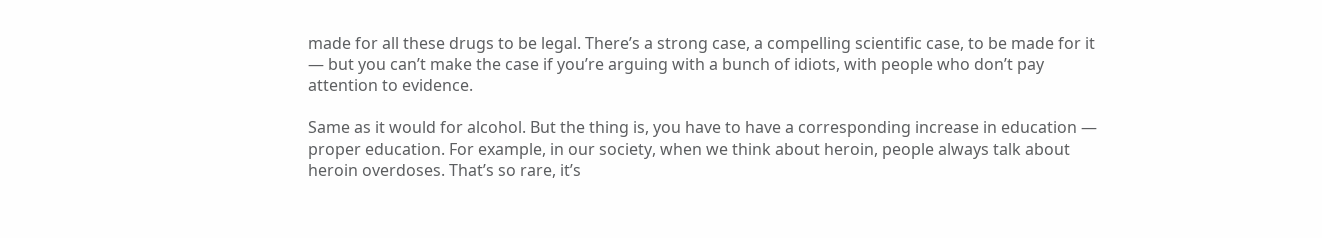made for all these drugs to be legal. There’s a strong case, a compelling scientific case, to be made for it — but you can’t make the case if you’re arguing with a bunch of idiots, with people who don’t pay attention to evidence.

Same as it would for alcohol. But the thing is, you have to have a corresponding increase in education — proper education. For example, in our society, when we think about heroin, people always talk about heroin overdoses. That’s so rare, it’s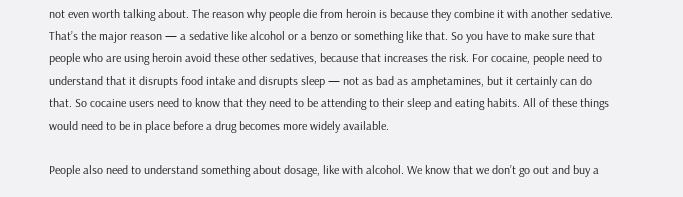not even worth talking about. The reason why people die from heroin is because they combine it with another sedative. That’s the major reason — a sedative like alcohol or a benzo or something like that. So you have to make sure that people who are using heroin avoid these other sedatives, because that increases the risk. For cocaine, people need to understand that it disrupts food intake and disrupts sleep — not as bad as amphetamines, but it certainly can do that. So cocaine users need to know that they need to be attending to their sleep and eating habits. All of these things would need to be in place before a drug becomes more widely available.

People also need to understand something about dosage, like with alcohol. We know that we don’t go out and buy a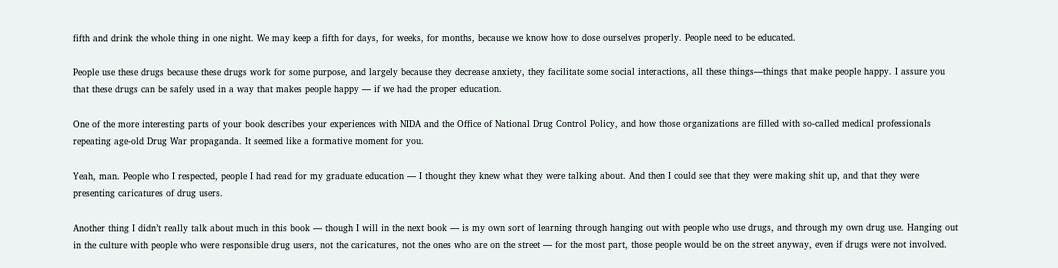fifth and drink the whole thing in one night. We may keep a fifth for days, for weeks, for months, because we know how to dose ourselves properly. People need to be educated.

People use these drugs because these drugs work for some purpose, and largely because they decrease anxiety, they facilitate some social interactions, all these things—things that make people happy. I assure you that these drugs can be safely used in a way that makes people happy — if we had the proper education.

One of the more interesting parts of your book describes your experiences with NIDA and the Office of National Drug Control Policy, and how those organizations are filled with so-called medical professionals repeating age-old Drug War propaganda. It seemed like a formative moment for you.

Yeah, man. People who I respected, people I had read for my graduate education — I thought they knew what they were talking about. And then I could see that they were making shit up, and that they were presenting caricatures of drug users.

Another thing I didn’t really talk about much in this book — though I will in the next book — is my own sort of learning through hanging out with people who use drugs, and through my own drug use. Hanging out in the culture with people who were responsible drug users, not the caricatures, not the ones who are on the street — for the most part, those people would be on the street anyway, even if drugs were not involved.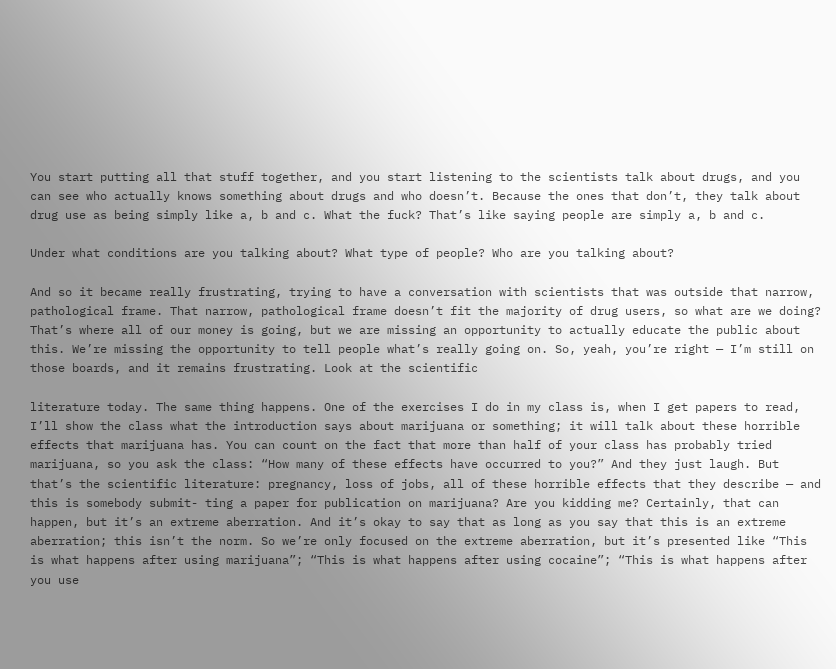You start putting all that stuff together, and you start listening to the scientists talk about drugs, and you can see who actually knows something about drugs and who doesn’t. Because the ones that don’t, they talk about drug use as being simply like a, b and c. What the fuck? That’s like saying people are simply a, b and c.

Under what conditions are you talking about? What type of people? Who are you talking about?

And so it became really frustrating, trying to have a conversation with scientists that was outside that narrow, pathological frame. That narrow, pathological frame doesn’t fit the majority of drug users, so what are we doing? That’s where all of our money is going, but we are missing an opportunity to actually educate the public about this. We’re missing the opportunity to tell people what’s really going on. So, yeah, you’re right — I’m still on those boards, and it remains frustrating. Look at the scientific

literature today. The same thing happens. One of the exercises I do in my class is, when I get papers to read, I’ll show the class what the introduction says about marijuana or something; it will talk about these horrible effects that marijuana has. You can count on the fact that more than half of your class has probably tried marijuana, so you ask the class: “How many of these effects have occurred to you?” And they just laugh. But that’s the scientific literature: pregnancy, loss of jobs, all of these horrible effects that they describe — and this is somebody submit- ting a paper for publication on marijuana? Are you kidding me? Certainly, that can happen, but it’s an extreme aberration. And it’s okay to say that as long as you say that this is an extreme aberration; this isn’t the norm. So we’re only focused on the extreme aberration, but it’s presented like “This is what happens after using marijuana”; “This is what happens after using cocaine”; “This is what happens after you use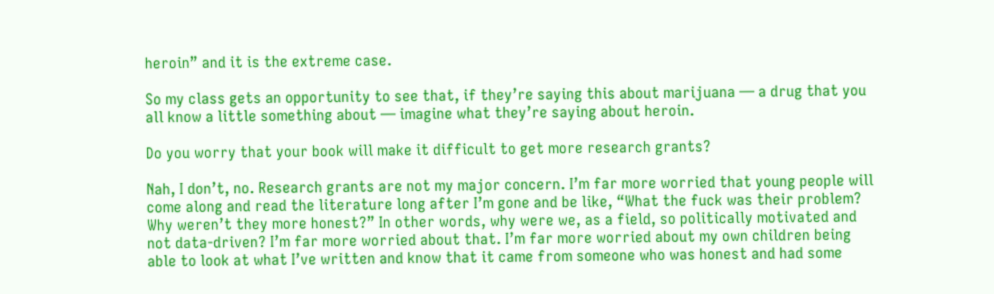heroin” and it is the extreme case.

So my class gets an opportunity to see that, if they’re saying this about marijuana — a drug that you all know a little something about — imagine what they’re saying about heroin.

Do you worry that your book will make it difficult to get more research grants?

Nah, I don’t, no. Research grants are not my major concern. I’m far more worried that young people will come along and read the literature long after I’m gone and be like, “What the fuck was their problem? Why weren’t they more honest?” In other words, why were we, as a field, so politically motivated and not data-driven? I’m far more worried about that. I’m far more worried about my own children being able to look at what I’ve written and know that it came from someone who was honest and had some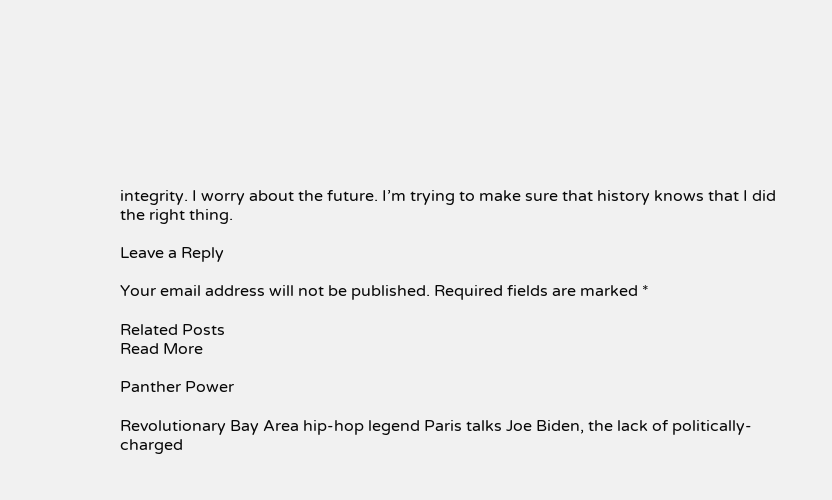integrity. I worry about the future. I’m trying to make sure that history knows that I did the right thing.

Leave a Reply

Your email address will not be published. Required fields are marked *

Related Posts
Read More

Panther Power

Revolutionary Bay Area hip-hop legend Paris talks Joe Biden, the lack of politically-charged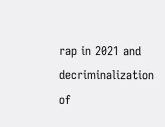rap in 2021 and decriminalization of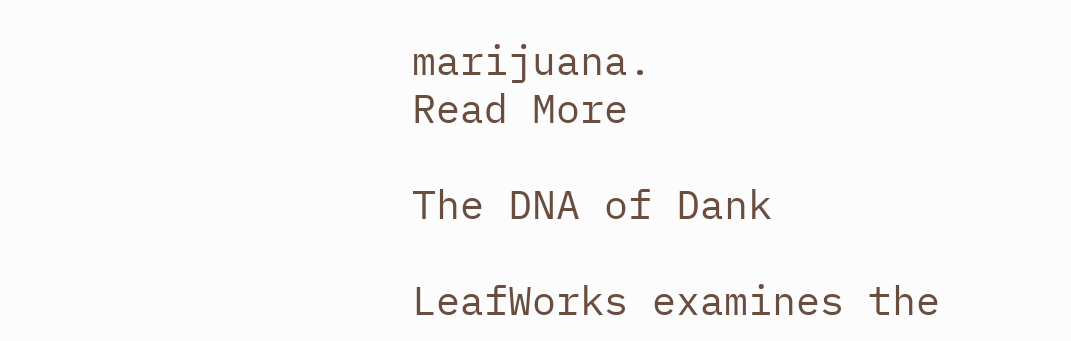marijuana.
Read More

The DNA of Dank

LeafWorks examines the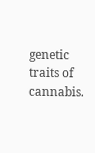genetic traits of cannabis.